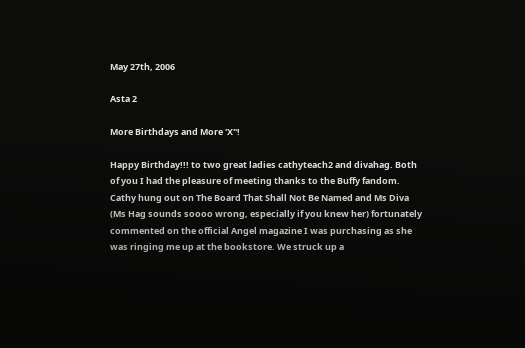May 27th, 2006

Asta 2

More Birthdays and More 'X"!

Happy Birthday!!! to two great ladies cathyteach2 and divahag. Both of you I had the pleasure of meeting thanks to the Buffy fandom. Cathy hung out on The Board That Shall Not Be Named and Ms Diva (Ms Hag sounds soooo wrong, especially if you knew her) fortunately commented on the official Angel magazine I was purchasing as she was ringing me up at the bookstore. We struck up a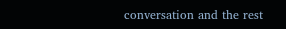conversation and the rest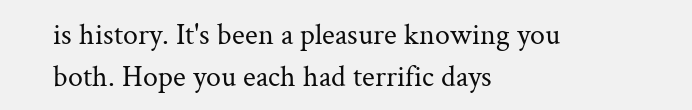is history. It's been a pleasure knowing you both. Hope you each had terrific days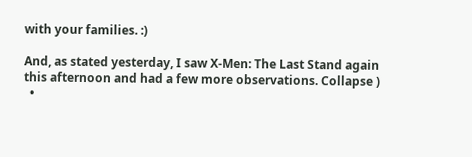with your families. :)

And, as stated yesterday, I saw X-Men: The Last Stand again this afternoon and had a few more observations. Collapse )
  •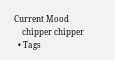Current Mood
    chipper chipper
  • Tags